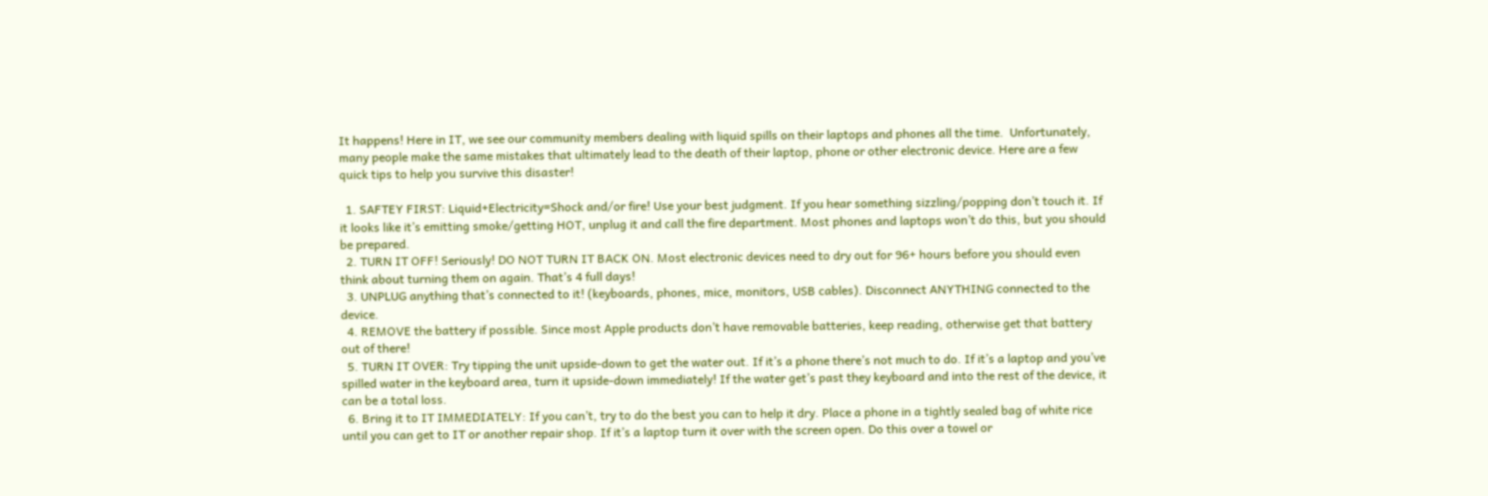It happens! Here in IT, we see our community members dealing with liquid spills on their laptops and phones all the time.  Unfortunately, many people make the same mistakes that ultimately lead to the death of their laptop, phone or other electronic device. Here are a few quick tips to help you survive this disaster!

  1. SAFTEY FIRST: Liquid+Electricity=Shock and/or fire! Use your best judgment. If you hear something sizzling/popping don’t touch it. If it looks like it’s emitting smoke/getting HOT, unplug it and call the fire department. Most phones and laptops won’t do this, but you should be prepared.
  2. TURN IT OFF! Seriously! DO NOT TURN IT BACK ON. Most electronic devices need to dry out for 96+ hours before you should even think about turning them on again. That’s 4 full days!
  3. UNPLUG anything that’s connected to it! (keyboards, phones, mice, monitors, USB cables). Disconnect ANYTHING connected to the device.
  4. REMOVE the battery if possible. Since most Apple products don’t have removable batteries, keep reading, otherwise get that battery out of there!
  5. TURN IT OVER: Try tipping the unit upside-down to get the water out. If it’s a phone there’s not much to do. If it’s a laptop and you’ve spilled water in the keyboard area, turn it upside-down immediately! If the water get’s past they keyboard and into the rest of the device, it can be a total loss.
  6. Bring it to IT IMMEDIATELY: If you can’t, try to do the best you can to help it dry. Place a phone in a tightly sealed bag of white rice until you can get to IT or another repair shop. If it’s a laptop turn it over with the screen open. Do this over a towel or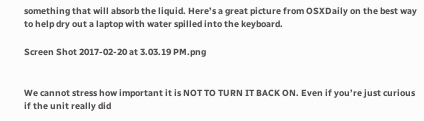something that will absorb the liquid. Here’s a great picture from OSXDaily on the best way to help dry out a laptop with water spilled into the keyboard.

Screen Shot 2017-02-20 at 3.03.19 PM.png


We cannot stress how important it is NOT TO TURN IT BACK ON. Even if you’re just curious if the unit really did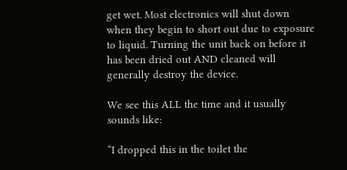get wet. Most electronics will shut down when they begin to short out due to exposure to liquid. Turning the unit back on before it has been dried out AND cleaned will generally destroy the device.

We see this ALL the time and it usually sounds like:

“I dropped this in the toilet the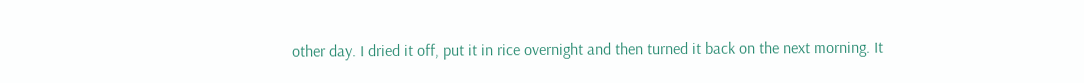other day. I dried it off, put it in rice overnight and then turned it back on the next morning. It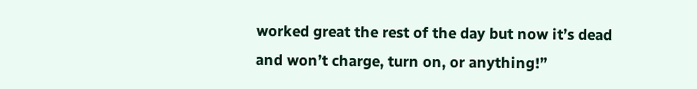worked great the rest of the day but now it’s dead and won’t charge, turn on, or anything!”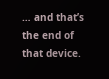… and that’s the end of that device.